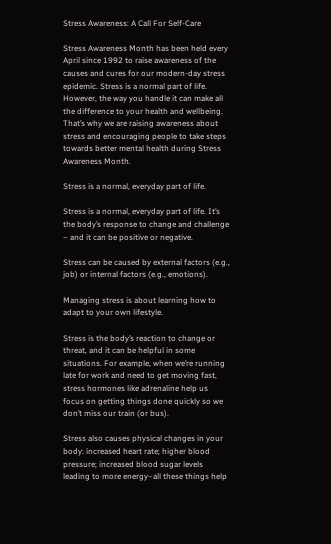Stress Awareness: A Call For Self-Care

Stress Awareness Month has been held every April since 1992 to raise awareness of the causes and cures for our modern-day stress epidemic. Stress is a normal part of life. However, the way you handle it can make all the difference to your health and wellbeing. That’s why we are raising awareness about stress and encouraging people to take steps towards better mental health during Stress Awareness Month.

Stress is a normal, everyday part of life.

Stress is a normal, everyday part of life. It’s the body’s response to change and challenge – and it can be positive or negative.

Stress can be caused by external factors (e.g., job) or internal factors (e.g., emotions).

Managing stress is about learning how to adapt to your own lifestyle.

Stress is the body’s reaction to change or threat, and it can be helpful in some situations. For example, when we’re running late for work and need to get moving fast, stress hormones like adrenaline help us focus on getting things done quickly so we don’t miss our train (or bus).

Stress also causes physical changes in your body: increased heart rate; higher blood pressure; increased blood sugar levels leading to more energy–all these things help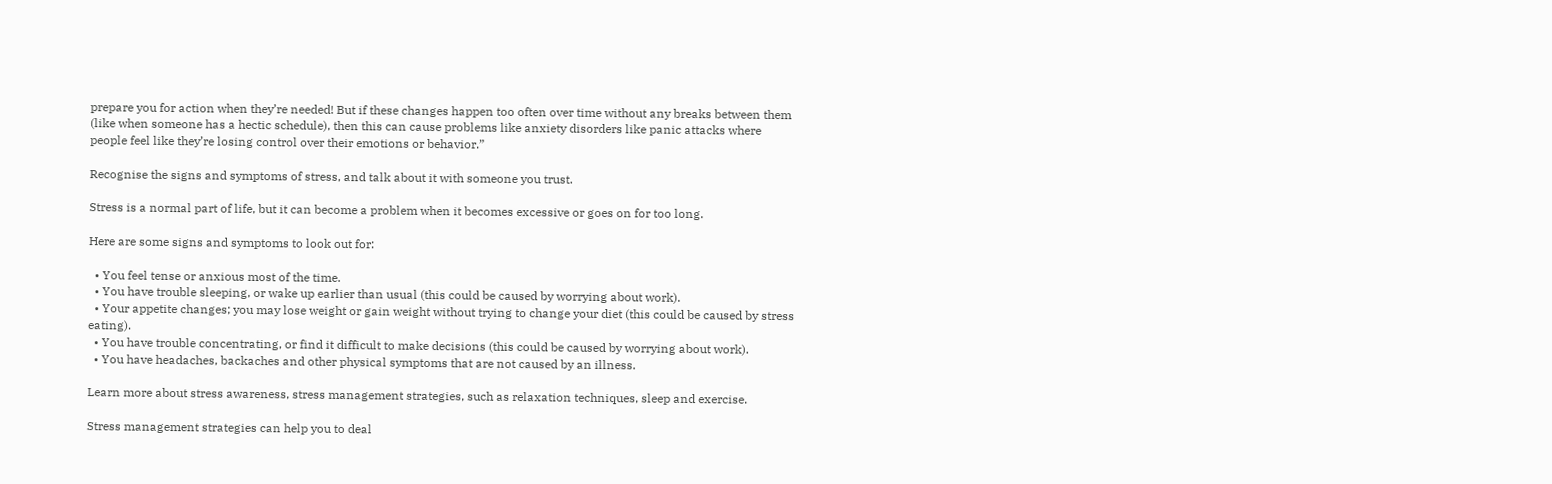prepare you for action when they’re needed! But if these changes happen too often over time without any breaks between them (like when someone has a hectic schedule), then this can cause problems like anxiety disorders like panic attacks where people feel like they’re losing control over their emotions or behavior.”

Recognise the signs and symptoms of stress, and talk about it with someone you trust.

Stress is a normal part of life, but it can become a problem when it becomes excessive or goes on for too long.

Here are some signs and symptoms to look out for:

  • You feel tense or anxious most of the time.
  • You have trouble sleeping, or wake up earlier than usual (this could be caused by worrying about work).
  • Your appetite changes; you may lose weight or gain weight without trying to change your diet (this could be caused by stress eating).
  • You have trouble concentrating, or find it difficult to make decisions (this could be caused by worrying about work).
  • You have headaches, backaches and other physical symptoms that are not caused by an illness.

Learn more about stress awareness, stress management strategies, such as relaxation techniques, sleep and exercise.

Stress management strategies can help you to deal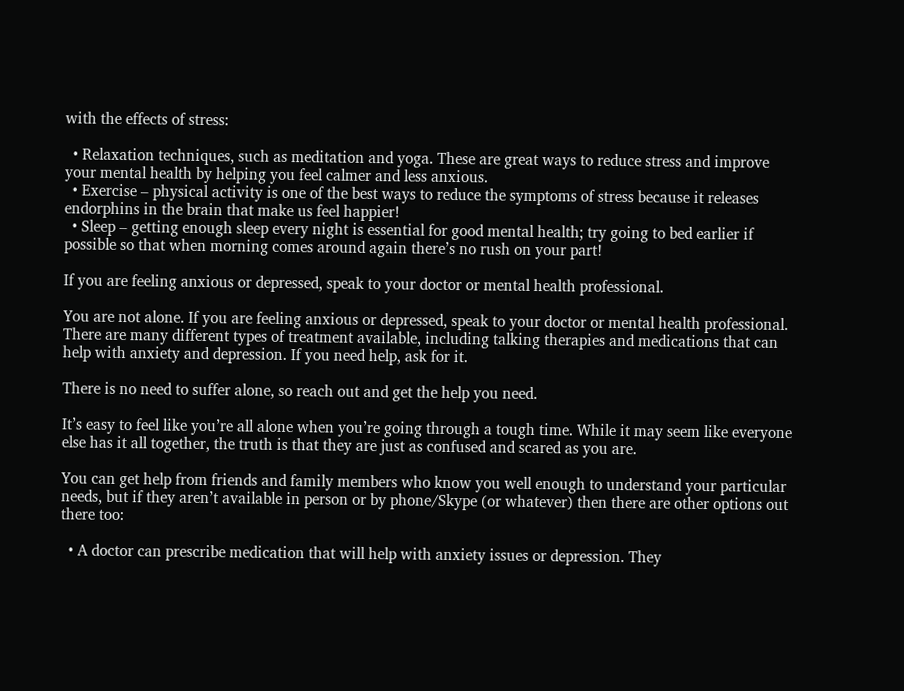with the effects of stress:

  • Relaxation techniques, such as meditation and yoga. These are great ways to reduce stress and improve your mental health by helping you feel calmer and less anxious.
  • Exercise – physical activity is one of the best ways to reduce the symptoms of stress because it releases endorphins in the brain that make us feel happier!
  • Sleep – getting enough sleep every night is essential for good mental health; try going to bed earlier if possible so that when morning comes around again there’s no rush on your part!

If you are feeling anxious or depressed, speak to your doctor or mental health professional.

You are not alone. If you are feeling anxious or depressed, speak to your doctor or mental health professional. There are many different types of treatment available, including talking therapies and medications that can help with anxiety and depression. If you need help, ask for it.

There is no need to suffer alone, so reach out and get the help you need.

It’s easy to feel like you’re all alone when you’re going through a tough time. While it may seem like everyone else has it all together, the truth is that they are just as confused and scared as you are.

You can get help from friends and family members who know you well enough to understand your particular needs, but if they aren’t available in person or by phone/Skype (or whatever) then there are other options out there too:

  • A doctor can prescribe medication that will help with anxiety issues or depression. They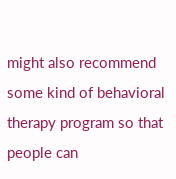might also recommend some kind of behavioral therapy program so that people can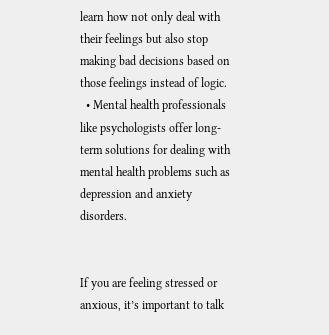learn how not only deal with their feelings but also stop making bad decisions based on those feelings instead of logic.
  • Mental health professionals like psychologists offer long-term solutions for dealing with mental health problems such as depression and anxiety disorders.


If you are feeling stressed or anxious, it’s important to talk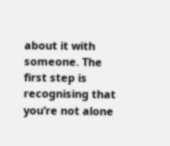about it with someone. The first step is recognising that you’re not alone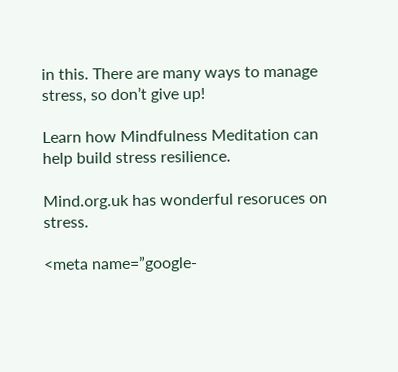in this. There are many ways to manage stress, so don’t give up!

Learn how Mindfulness Meditation can help build stress resilience.

Mind.org.uk has wonderful resoruces on stress.

<meta name=”google-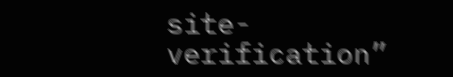site-verification”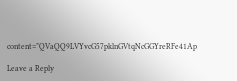content=”QVaQQ9LVYvcG57pklnGVtqNcGGYreRFe41Ap

Leave a Reply